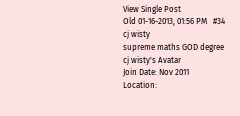View Single Post
Old 01-16-2013, 01:56 PM   #34
cj wisty
supreme maths GOD degree
cj wisty's Avatar
Join Date: Nov 2011
Location: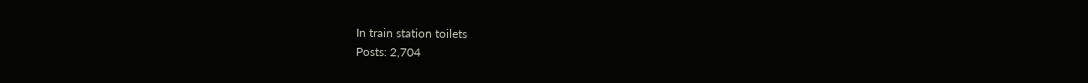In train station toilets
Posts: 2,704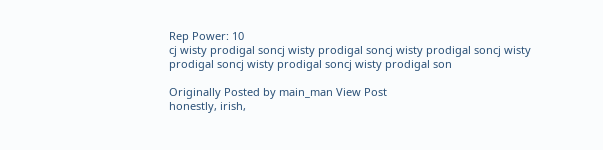Rep Power: 10
cj wisty prodigal soncj wisty prodigal soncj wisty prodigal soncj wisty prodigal soncj wisty prodigal soncj wisty prodigal son

Originally Posted by main_man View Post
honestly, irish,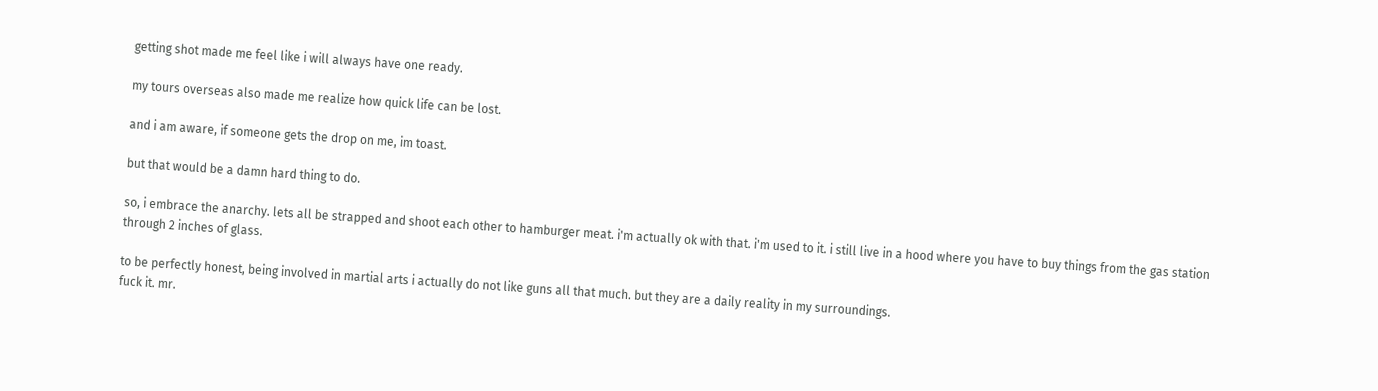getting shot made me feel like i will always have one ready.

my tours overseas also made me realize how quick life can be lost.

and i am aware, if someone gets the drop on me, im toast.

but that would be a damn hard thing to do.

so, i embrace the anarchy. lets all be strapped and shoot each other to hamburger meat. i'm actually ok with that. i'm used to it. i still live in a hood where you have to buy things from the gas station through 2 inches of glass.

to be perfectly honest, being involved in martial arts i actually do not like guns all that much. but they are a daily reality in my surroundings.
fuck it. mr.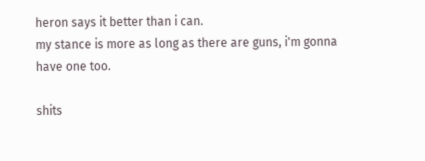heron says it better than i can.
my stance is more as long as there are guns, i'm gonna have one too.

shits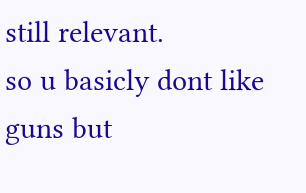still relevant.
so u basicly dont like guns but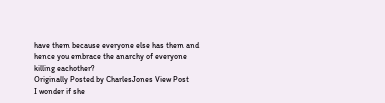have them because everyone else has them and hence you embrace the anarchy of everyone killing eachother?
Originally Posted by CharlesJones View Post
I wonder if she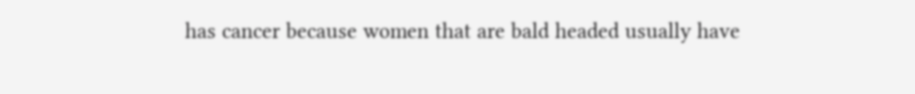has cancer because women that are bald headed usually have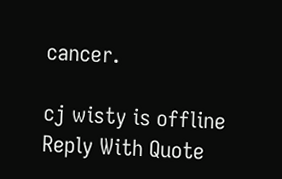cancer.

cj wisty is offline   Reply With Quote